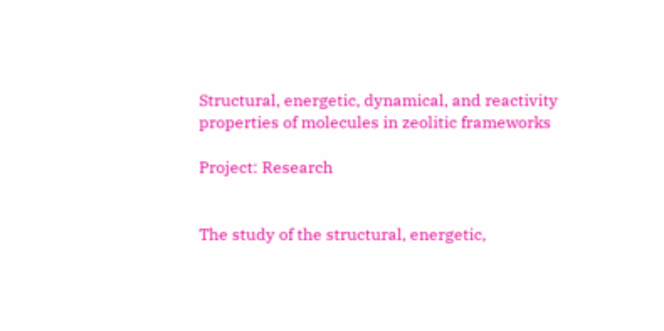Structural, energetic, dynamical, and reactivity properties of molecules in zeolitic frameworks

Project: Research


The study of the structural, energetic,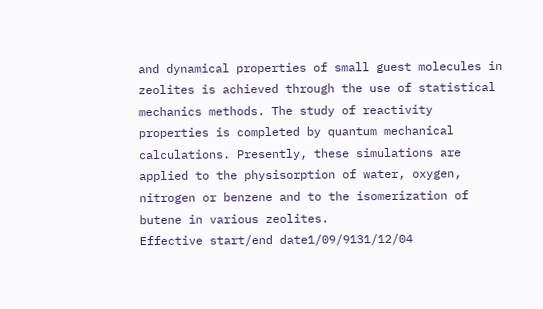and dynamical properties of small guest molecules in zeolites is achieved through the use of statistical mechanics methods. The study of reactivity properties is completed by quantum mechanical calculations. Presently, these simulations are applied to the physisorption of water, oxygen, nitrogen or benzene and to the isomerization of butene in various zeolites.
Effective start/end date1/09/9131/12/04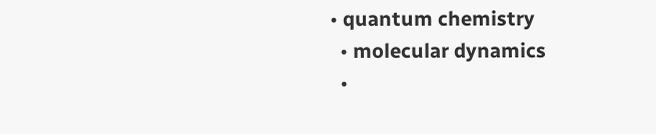• quantum chemistry
  • molecular dynamics
  •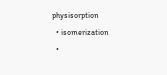physisorption
  • isomerization
  •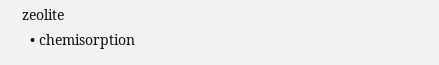zeolite
  • chemisorption